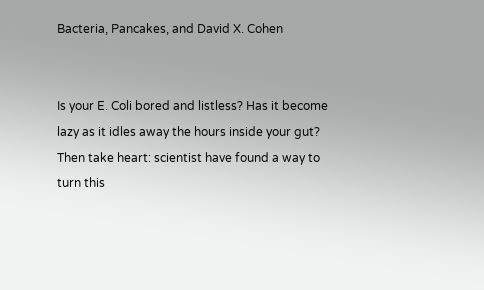Bacteria, Pancakes, and David X. Cohen


Is your E. Coli bored and listless? Has it become lazy as it idles away the hours inside your gut? Then take heart: scientist have found a way to turn this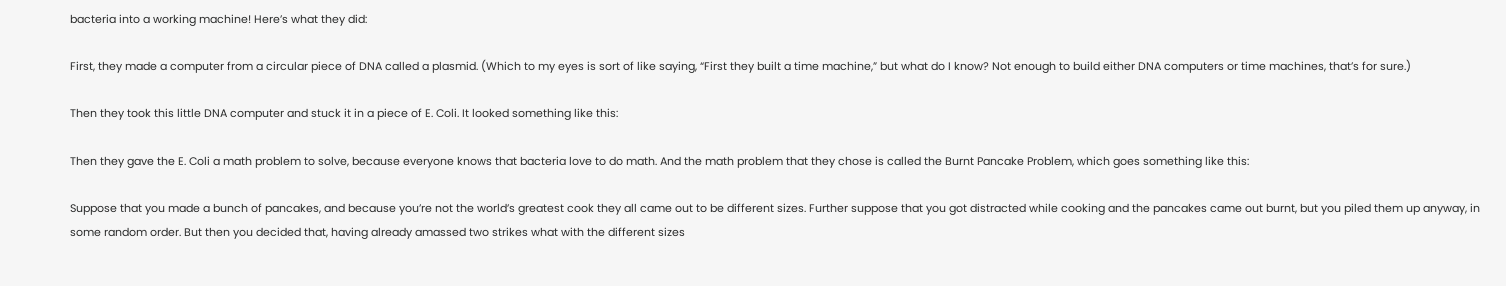bacteria into a working machine! Here’s what they did:

First, they made a computer from a circular piece of DNA called a plasmid. (Which to my eyes is sort of like saying, “First they built a time machine,” but what do I know? Not enough to build either DNA computers or time machines, that’s for sure.)

Then they took this little DNA computer and stuck it in a piece of E. Coli. It looked something like this:

Then they gave the E. Coli a math problem to solve, because everyone knows that bacteria love to do math. And the math problem that they chose is called the Burnt Pancake Problem, which goes something like this:

Suppose that you made a bunch of pancakes, and because you’re not the world’s greatest cook they all came out to be different sizes. Further suppose that you got distracted while cooking and the pancakes came out burnt, but you piled them up anyway, in some random order. But then you decided that, having already amassed two strikes what with the different sizes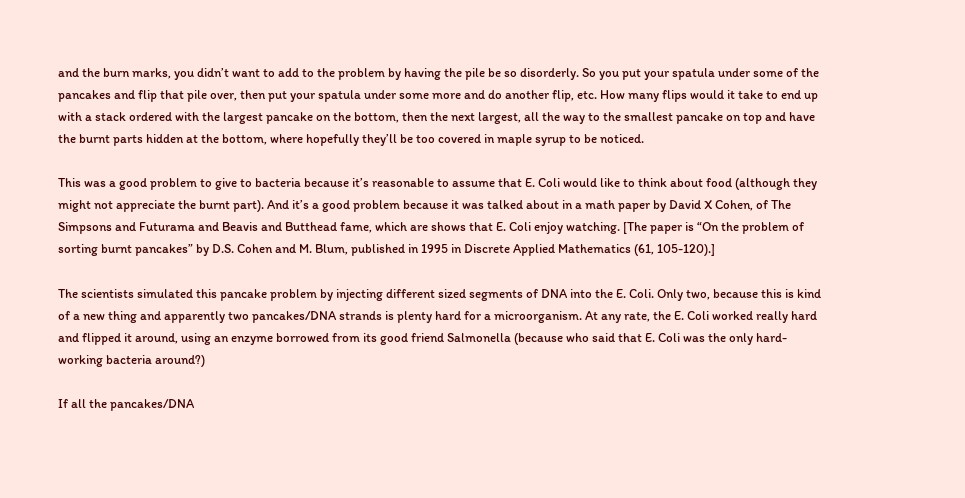and the burn marks, you didn’t want to add to the problem by having the pile be so disorderly. So you put your spatula under some of the pancakes and flip that pile over, then put your spatula under some more and do another flip, etc. How many flips would it take to end up with a stack ordered with the largest pancake on the bottom, then the next largest, all the way to the smallest pancake on top and have the burnt parts hidden at the bottom, where hopefully they’ll be too covered in maple syrup to be noticed.

This was a good problem to give to bacteria because it’s reasonable to assume that E. Coli would like to think about food (although they might not appreciate the burnt part). And it’s a good problem because it was talked about in a math paper by David X Cohen, of The Simpsons and Futurama and Beavis and Butthead fame, which are shows that E. Coli enjoy watching. [The paper is “On the problem of sorting burnt pancakes” by D.S. Cohen and M. Blum, published in 1995 in Discrete Applied Mathematics (61, 105-120).]

The scientists simulated this pancake problem by injecting different sized segments of DNA into the E. Coli. Only two, because this is kind of a new thing and apparently two pancakes/DNA strands is plenty hard for a microorganism. At any rate, the E. Coli worked really hard and flipped it around, using an enzyme borrowed from its good friend Salmonella (because who said that E. Coli was the only hard-working bacteria around?)

If all the pancakes/DNA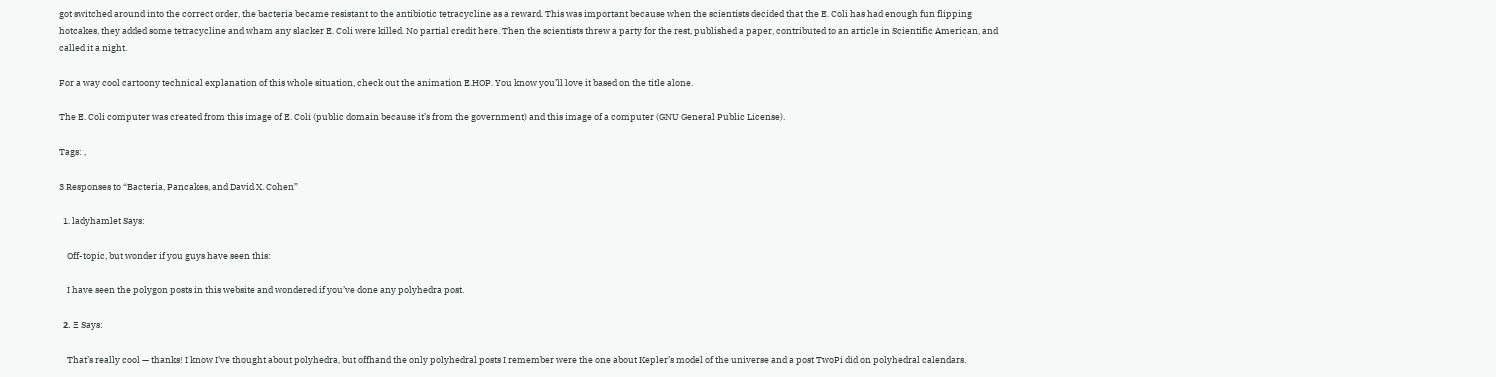got switched around into the correct order, the bacteria became resistant to the antibiotic tetracycline as a reward. This was important because when the scientists decided that the E. Coli has had enough fun flipping hotcakes, they added some tetracycline and wham any slacker E. Coli were killed. No partial credit here. Then the scientists threw a party for the rest, published a paper, contributed to an article in Scientific American, and called it a night.

For a way cool cartoony technical explanation of this whole situation, check out the animation E.HOP. You know you’ll love it based on the title alone.

The E. Coli computer was created from this image of E. Coli (public domain because it’s from the government) and this image of a computer (GNU General Public License).

Tags: ,

3 Responses to “Bacteria, Pancakes, and David X. Cohen”

  1. ladyhamlet Says:

    Off-topic, but wonder if you guys have seen this:

    I have seen the polygon posts in this website and wondered if you’ve done any polyhedra post.

  2. Ξ Says:

    That’s really cool — thanks! I know I’ve thought about polyhedra, but offhand the only polyhedral posts I remember were the one about Kepler’s model of the universe and a post TwoPi did on polyhedral calendars.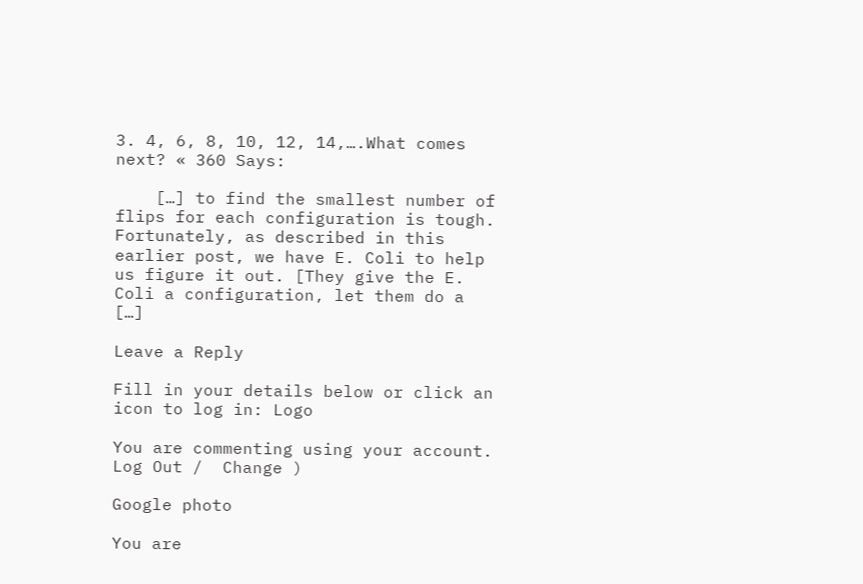3. 4, 6, 8, 10, 12, 14,….What comes next? « 360 Says:

    […] to find the smallest number of flips for each configuration is tough. Fortunately, as described in this earlier post, we have E. Coli to help us figure it out. [They give the E. Coli a configuration, let them do a […]

Leave a Reply

Fill in your details below or click an icon to log in: Logo

You are commenting using your account. Log Out /  Change )

Google photo

You are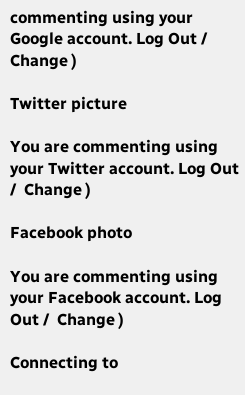commenting using your Google account. Log Out /  Change )

Twitter picture

You are commenting using your Twitter account. Log Out /  Change )

Facebook photo

You are commenting using your Facebook account. Log Out /  Change )

Connecting to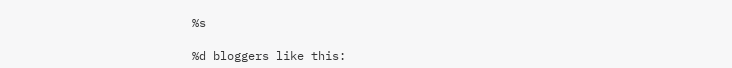%s

%d bloggers like this: